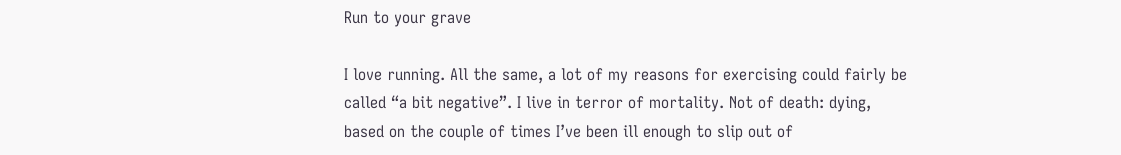Run to your grave

I love running. All the same, a lot of my reasons for exercising could fairly be called “a bit negative”. I live in terror of mortality. Not of death: dying, based on the couple of times I’ve been ill enough to slip out of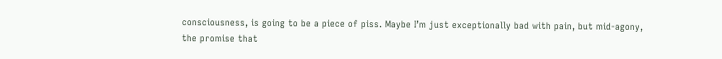consciousness, is going to be a piece of piss. Maybe I’m just exceptionally bad with pain, but mid-agony, the promise that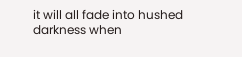it will all fade into hushed darkness when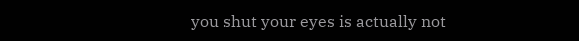you shut your eyes is actually not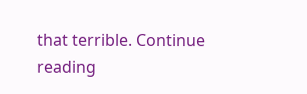that terrible. Continue reading